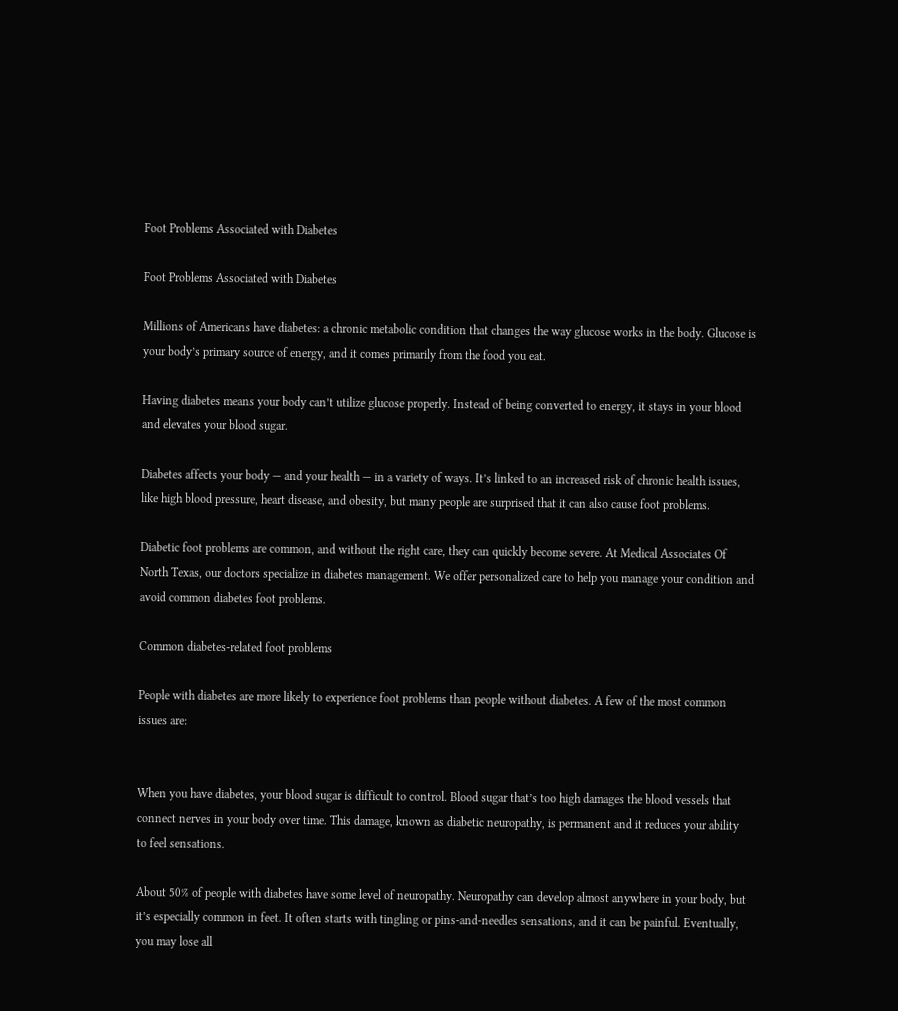Foot Problems Associated with Diabetes

Foot Problems Associated with Diabetes

Millions of Americans have diabetes: a chronic metabolic condition that changes the way glucose works in the body. Glucose is your body’s primary source of energy, and it comes primarily from the food you eat.

Having diabetes means your body can’t utilize glucose properly. Instead of being converted to energy, it stays in your blood and elevates your blood sugar.

Diabetes affects your body — and your health — in a variety of ways. It’s linked to an increased risk of chronic health issues, like high blood pressure, heart disease, and obesity, but many people are surprised that it can also cause foot problems.

Diabetic foot problems are common, and without the right care, they can quickly become severe. At Medical Associates Of North Texas, our doctors specialize in diabetes management. We offer personalized care to help you manage your condition and avoid common diabetes foot problems.

Common diabetes-related foot problems

People with diabetes are more likely to experience foot problems than people without diabetes. A few of the most common issues are:


When you have diabetes, your blood sugar is difficult to control. Blood sugar that’s too high damages the blood vessels that connect nerves in your body over time. This damage, known as diabetic neuropathy, is permanent and it reduces your ability to feel sensations.

About 50% of people with diabetes have some level of neuropathy. Neuropathy can develop almost anywhere in your body, but it’s especially common in feet. It often starts with tingling or pins-and-needles sensations, and it can be painful. Eventually, you may lose all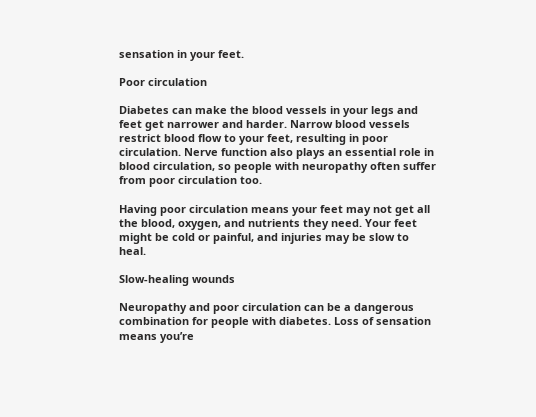sensation in your feet.

Poor circulation

Diabetes can make the blood vessels in your legs and feet get narrower and harder. Narrow blood vessels restrict blood flow to your feet, resulting in poor circulation. Nerve function also plays an essential role in blood circulation, so people with neuropathy often suffer from poor circulation too.

Having poor circulation means your feet may not get all the blood, oxygen, and nutrients they need. Your feet might be cold or painful, and injuries may be slow to heal.

Slow-healing wounds

Neuropathy and poor circulation can be a dangerous combination for people with diabetes. Loss of sensation means you’re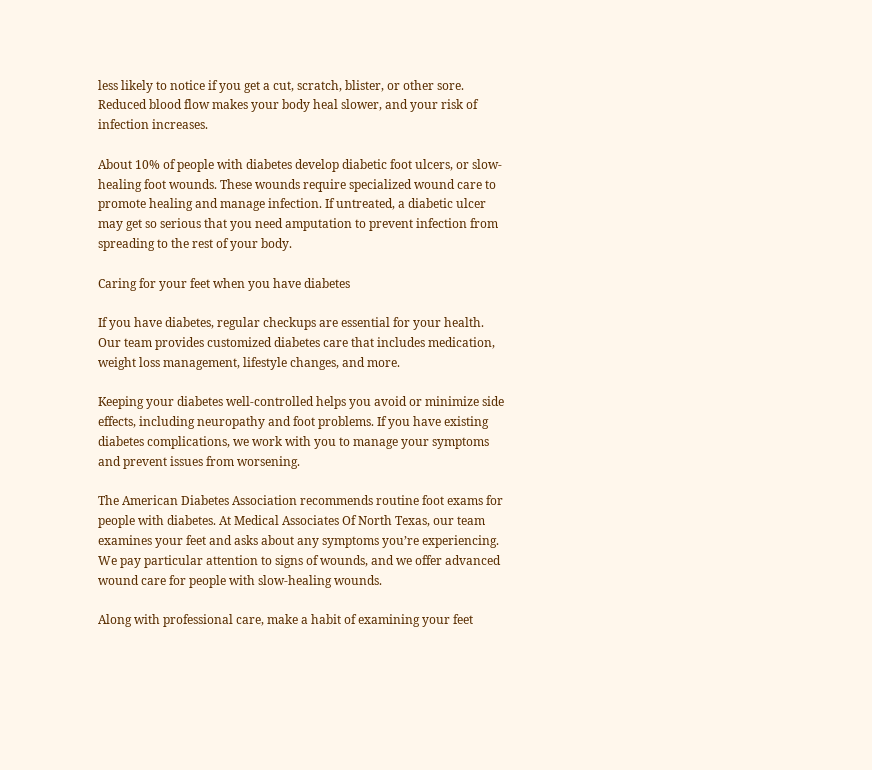less likely to notice if you get a cut, scratch, blister, or other sore. Reduced blood flow makes your body heal slower, and your risk of infection increases.

About 10% of people with diabetes develop diabetic foot ulcers, or slow-healing foot wounds. These wounds require specialized wound care to promote healing and manage infection. If untreated, a diabetic ulcer may get so serious that you need amputation to prevent infection from spreading to the rest of your body.

Caring for your feet when you have diabetes

If you have diabetes, regular checkups are essential for your health. Our team provides customized diabetes care that includes medication, weight loss management, lifestyle changes, and more.

Keeping your diabetes well-controlled helps you avoid or minimize side effects, including neuropathy and foot problems. If you have existing diabetes complications, we work with you to manage your symptoms and prevent issues from worsening.

The American Diabetes Association recommends routine foot exams for people with diabetes. At Medical Associates Of North Texas, our team examines your feet and asks about any symptoms you’re experiencing. We pay particular attention to signs of wounds, and we offer advanced wound care for people with slow-healing wounds.

Along with professional care, make a habit of examining your feet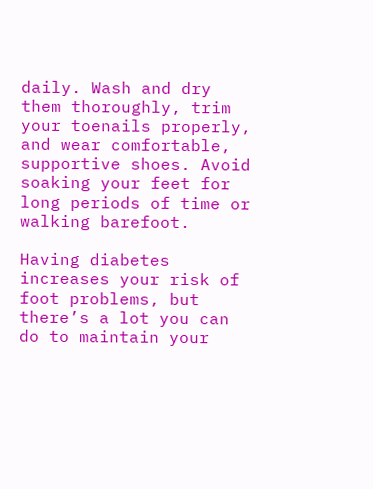daily. Wash and dry them thoroughly, trim your toenails properly, and wear comfortable, supportive shoes. Avoid soaking your feet for long periods of time or walking barefoot.

Having diabetes increases your risk of foot problems, but there’s a lot you can do to maintain your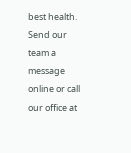best health. Send our team a message online or call our office at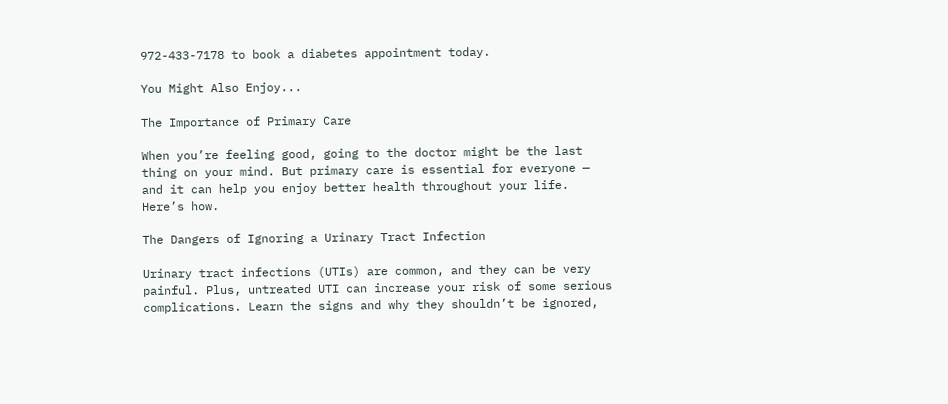972-433-7178 to book a diabetes appointment today.

You Might Also Enjoy...

The Importance of Primary Care

When you’re feeling good, going to the doctor might be the last thing on your mind. But primary care is essential for everyone — and it can help you enjoy better health throughout your life. Here’s how.

The Dangers of Ignoring a Urinary Tract Infection

Urinary tract infections (UTIs) are common, and they can be very painful. Plus, untreated UTI can increase your risk of some serious complications. Learn the signs and why they shouldn’t be ignored,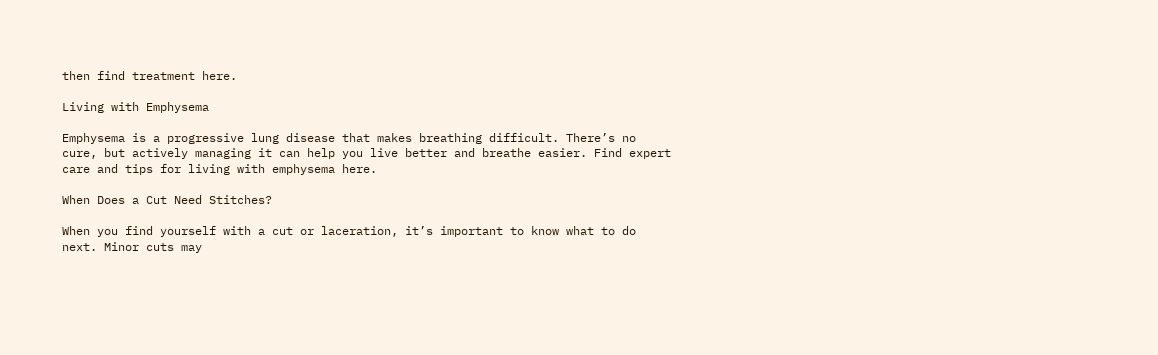then find treatment here.

Living with Emphysema

Emphysema is a progressive lung disease that makes breathing difficult. There’s no cure, but actively managing it can help you live better and breathe easier. Find expert care and tips for living with emphysema here.

When Does a Cut Need Stitches?

When you find yourself with a cut or laceration, it’s important to know what to do next. Minor cuts may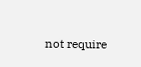not require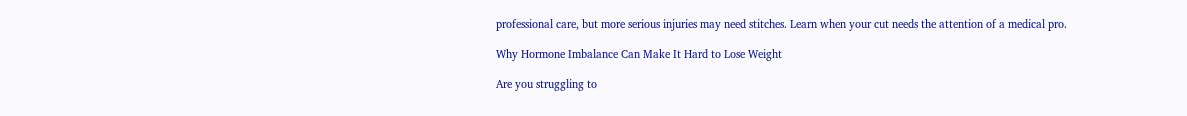professional care, but more serious injuries may need stitches. Learn when your cut needs the attention of a medical pro.

Why Hormone Imbalance Can Make It Hard to Lose Weight

Are you struggling to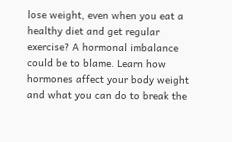lose weight, even when you eat a healthy diet and get regular exercise? A hormonal imbalance could be to blame. Learn how hormones affect your body weight and what you can do to break the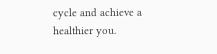cycle and achieve a healthier you.